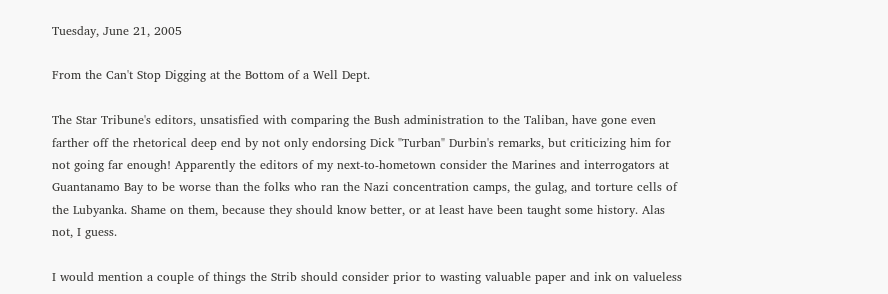Tuesday, June 21, 2005

From the Can't Stop Digging at the Bottom of a Well Dept.

The Star Tribune's editors, unsatisfied with comparing the Bush administration to the Taliban, have gone even farther off the rhetorical deep end by not only endorsing Dick "Turban" Durbin's remarks, but criticizing him for not going far enough! Apparently the editors of my next-to-hometown consider the Marines and interrogators at Guantanamo Bay to be worse than the folks who ran the Nazi concentration camps, the gulag, and torture cells of the Lubyanka. Shame on them, because they should know better, or at least have been taught some history. Alas not, I guess.

I would mention a couple of things the Strib should consider prior to wasting valuable paper and ink on valueless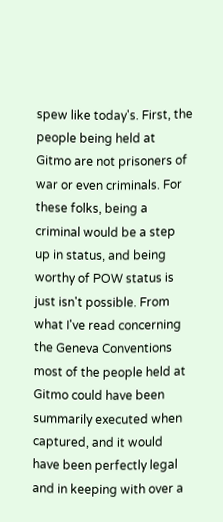spew like today's. First, the people being held at Gitmo are not prisoners of war or even criminals. For these folks, being a criminal would be a step up in status, and being worthy of POW status is just isn't possible. From what I've read concerning the Geneva Conventions most of the people held at Gitmo could have been summarily executed when captured, and it would have been perfectly legal and in keeping with over a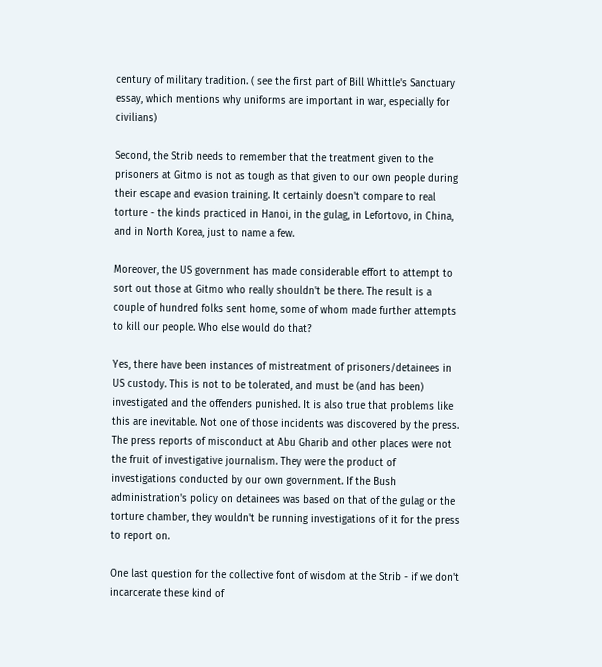century of military tradition. ( see the first part of Bill Whittle's Sanctuary essay, which mentions why uniforms are important in war, especially for civilians)

Second, the Strib needs to remember that the treatment given to the prisoners at Gitmo is not as tough as that given to our own people during their escape and evasion training. It certainly doesn't compare to real torture - the kinds practiced in Hanoi, in the gulag, in Lefortovo, in China, and in North Korea, just to name a few.

Moreover, the US government has made considerable effort to attempt to sort out those at Gitmo who really shouldn't be there. The result is a couple of hundred folks sent home, some of whom made further attempts to kill our people. Who else would do that?

Yes, there have been instances of mistreatment of prisoners/detainees in US custody. This is not to be tolerated, and must be (and has been) investigated and the offenders punished. It is also true that problems like this are inevitable. Not one of those incidents was discovered by the press. The press reports of misconduct at Abu Gharib and other places were not the fruit of investigative journalism. They were the product of investigations conducted by our own government. If the Bush administration's policy on detainees was based on that of the gulag or the torture chamber, they wouldn't be running investigations of it for the press to report on.

One last question for the collective font of wisdom at the Strib - if we don't incarcerate these kind of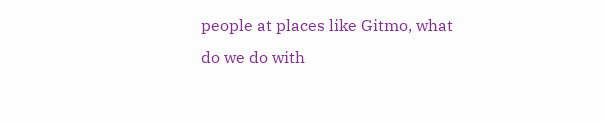people at places like Gitmo, what do we do with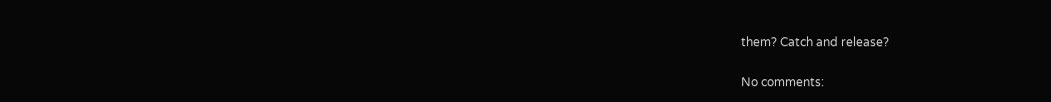them? Catch and release?

No comments: